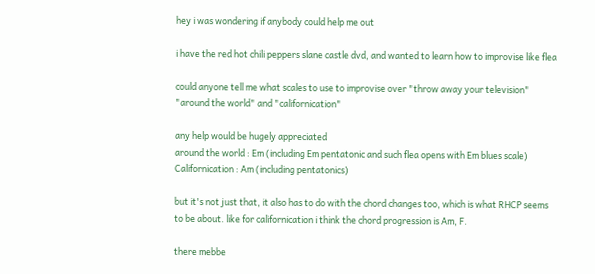hey i was wondering if anybody could help me out

i have the red hot chili peppers slane castle dvd, and wanted to learn how to improvise like flea

could anyone tell me what scales to use to improvise over "throw away your television" "around the world" and "californication"

any help would be hugely appreciated
around the world : Em (including Em pentatonic and such flea opens with Em blues scale)
Californication : Am (including pentatonics)

but it's not just that, it also has to do with the chord changes too, which is what RHCP seems to be about. like for californication i think the chord progression is Am, F.

there mebbe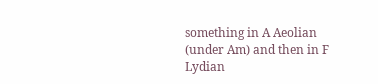something in A Aeolian (under Am) and then in F Lydian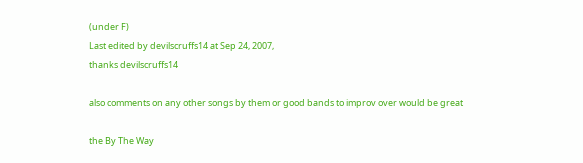(under F)
Last edited by devilscruffs14 at Sep 24, 2007,
thanks devilscruffs14

also comments on any other songs by them or good bands to improv over would be great

the By The Way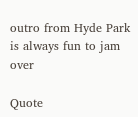outro from Hyde Park is always fun to jam over

Quote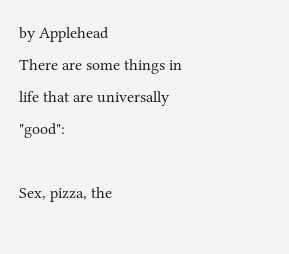by Applehead
There are some things in life that are universally "good":

Sex, pizza, the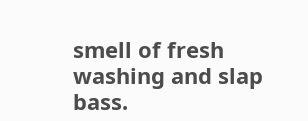smell of fresh washing and slap bass.